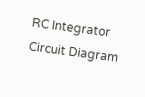RC Integrator Circuit Diagram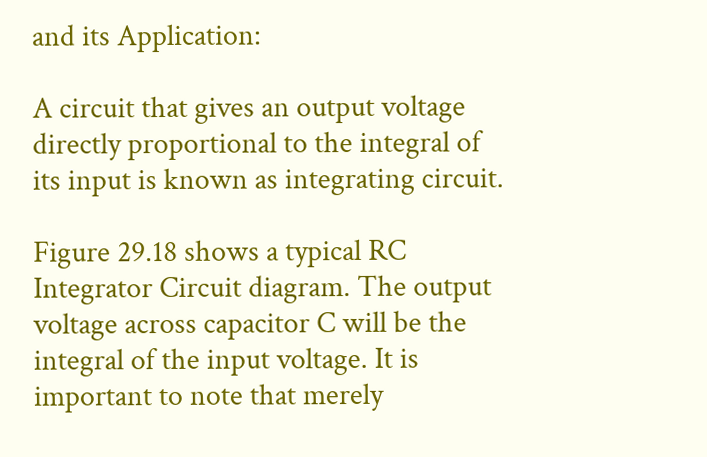and its Application:

A circuit that gives an output voltage directly proportional to the integral of its input is known as integrating circuit.

Figure 29.18 shows a typical RC Integrator Circuit diagram. The output voltage across capacitor C will be the integral of the input voltage. It is important to note that merely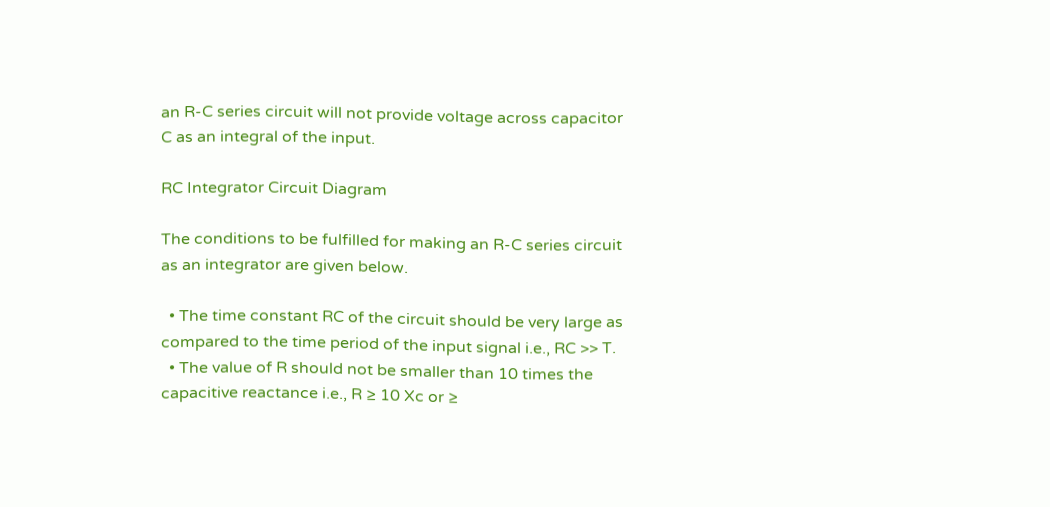an R-C series circuit will not provide voltage across capacitor C as an integral of the input.

RC Integrator Circuit Diagram

The conditions to be fulfilled for making an R-C series circuit as an integrator are given below.

  • The time constant RC of the circuit should be very large as compared to the time period of the input signal i.e., RC >> T.
  • The value of R should not be smaller than 10 times the capacitive reactance i.e., R ≥ 10 Xc or ≥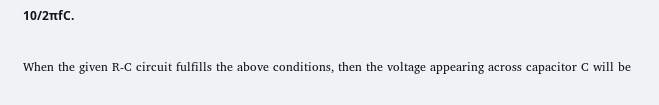10/2πfC.

When the given R-C circuit fulfills the above conditions, then the voltage appearing across capacitor C will be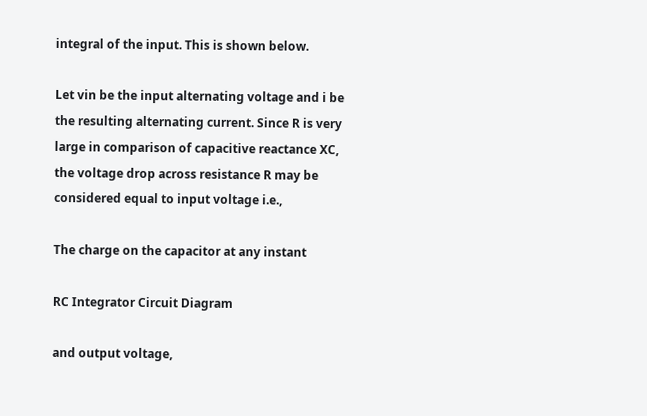integral of the input. This is shown below.

Let vin be the input alternating voltage and i be the resulting alternating current. Since R is very large in comparison of capacitive reactance XC, the voltage drop across resistance R may be considered equal to input voltage i.e.,

The charge on the capacitor at any instant

RC Integrator Circuit Diagram

and output voltage,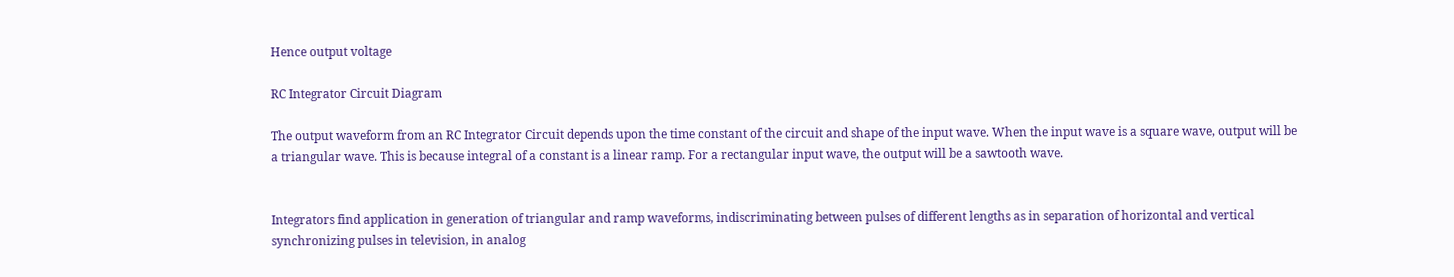Hence output voltage

RC Integrator Circuit Diagram

The output waveform from an RC Integrator Circuit depends upon the time constant of the circuit and shape of the input wave. When the input wave is a square wave, output will be a triangular wave. This is because integral of a constant is a linear ramp. For a rectangular input wave, the output will be a sawtooth wave.


Integrators find application in generation of triangular and ramp waveforms, indiscriminating between pulses of different lengths as in separation of horizontal and vertical synchronizing pulses in television, in analog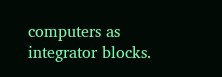computers as integrator blocks.